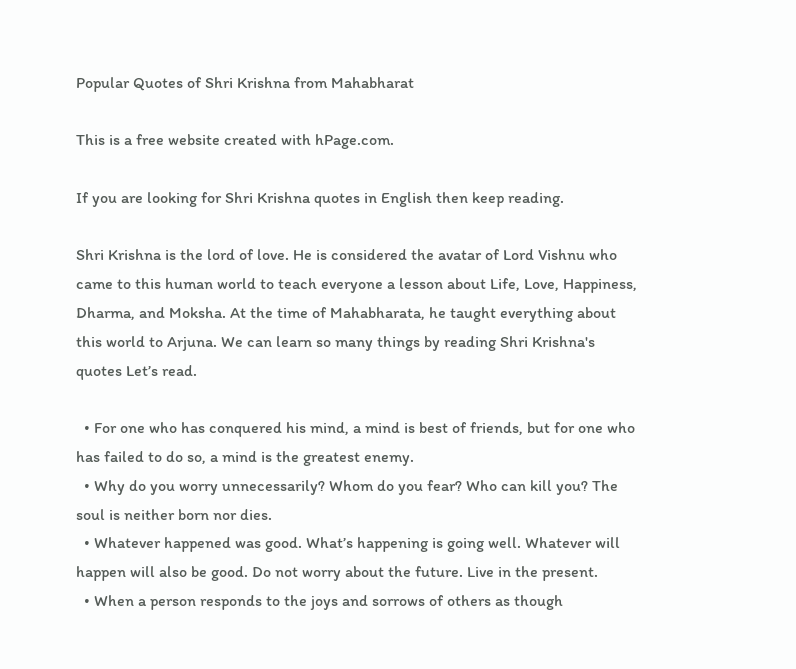Popular Quotes of Shri Krishna from Mahabharat

This is a free website created with hPage.com.

If you are looking for Shri Krishna quotes in English then keep reading.

Shri Krishna is the lord of love. He is considered the avatar of Lord Vishnu who came to this human world to teach everyone a lesson about Life, Love, Happiness, Dharma, and Moksha. At the time of Mahabharata, he taught everything about this world to Arjuna. We can learn so many things by reading Shri Krishna's quotes Let’s read.

  • For one who has conquered his mind, a mind is best of friends, but for one who has failed to do so, a mind is the greatest enemy.
  • Why do you worry unnecessarily? Whom do you fear? Who can kill you? The soul is neither born nor dies.
  • Whatever happened was good. What’s happening is going well. Whatever will happen will also be good. Do not worry about the future. Live in the present.
  • When a person responds to the joys and sorrows of others as though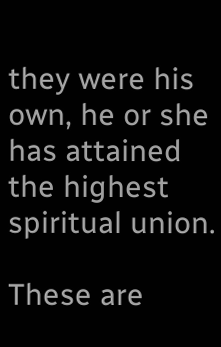they were his own, he or she has attained the highest spiritual union.

These are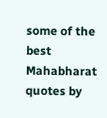some of the best Mahabharat quotes by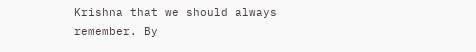Krishna that we should always remember. By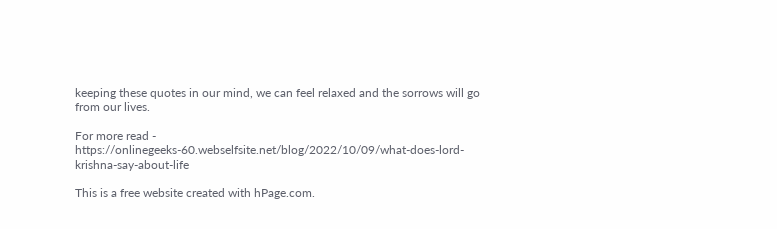keeping these quotes in our mind, we can feel relaxed and the sorrows will go from our lives.

For more read - https://onlinegeeks-60.webselfsite.net/blog/2022/10/09/what-does-lord-krishna-say-about-life

This is a free website created with hPage.com.